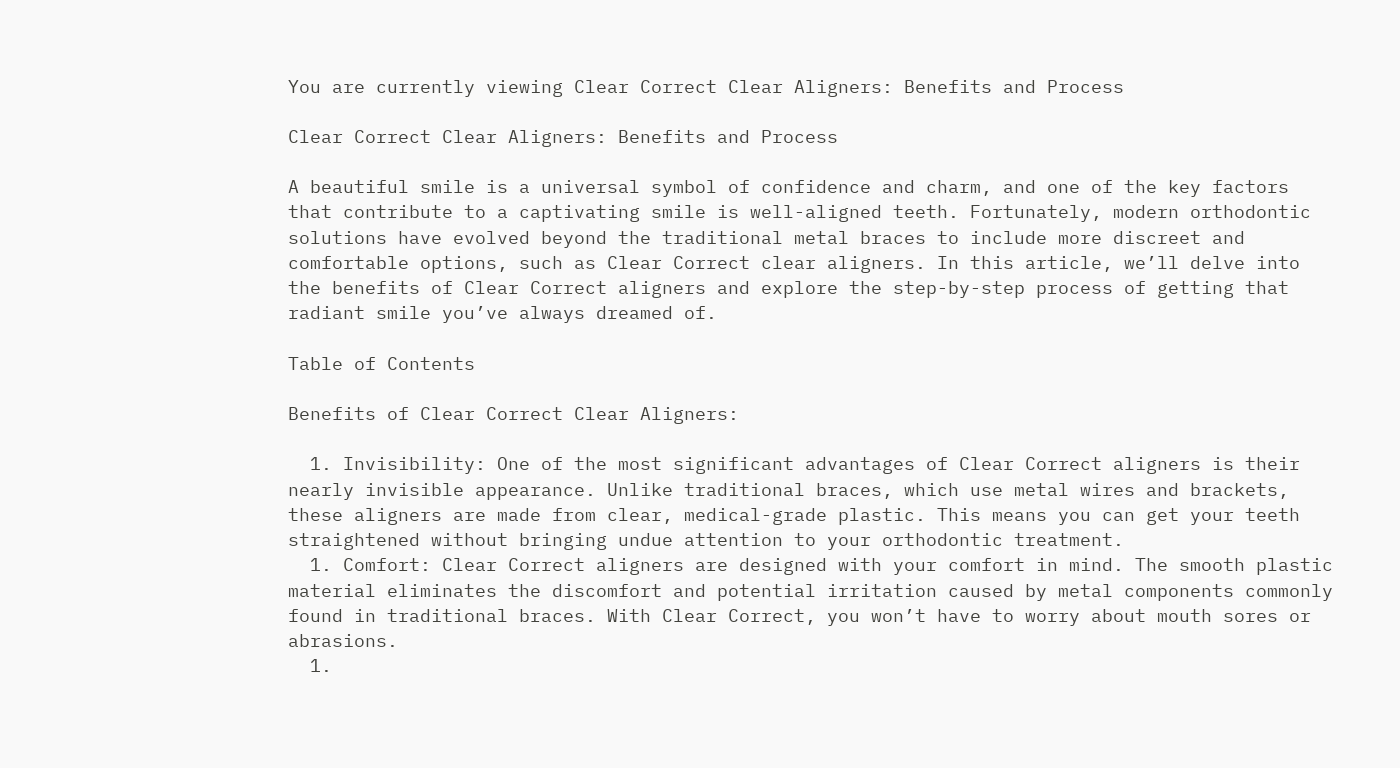You are currently viewing Clear Correct Clear Aligners: Benefits and Process

Clear Correct Clear Aligners: Benefits and Process

A beautiful smile is a universal symbol of confidence and charm, and one of the key factors that contribute to a captivating smile is well-aligned teeth. Fortunately, modern orthodontic solutions have evolved beyond the traditional metal braces to include more discreet and comfortable options, such as Clear Correct clear aligners. In this article, we’ll delve into the benefits of Clear Correct aligners and explore the step-by-step process of getting that radiant smile you’ve always dreamed of.

Table of Contents

Benefits of Clear Correct Clear Aligners:

  1. Invisibility: One of the most significant advantages of Clear Correct aligners is their nearly invisible appearance. Unlike traditional braces, which use metal wires and brackets, these aligners are made from clear, medical-grade plastic. This means you can get your teeth straightened without bringing undue attention to your orthodontic treatment.
  1. Comfort: Clear Correct aligners are designed with your comfort in mind. The smooth plastic material eliminates the discomfort and potential irritation caused by metal components commonly found in traditional braces. With Clear Correct, you won’t have to worry about mouth sores or abrasions.
  1.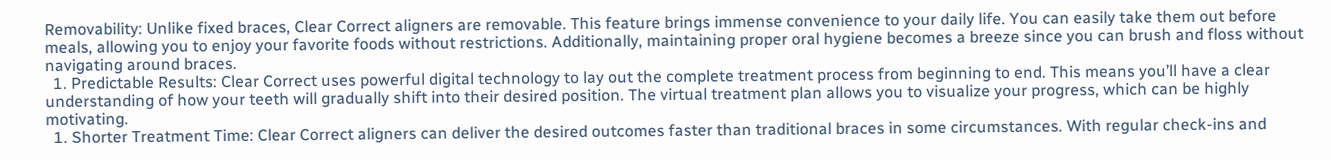Removability: Unlike fixed braces, Clear Correct aligners are removable. This feature brings immense convenience to your daily life. You can easily take them out before meals, allowing you to enjoy your favorite foods without restrictions. Additionally, maintaining proper oral hygiene becomes a breeze since you can brush and floss without navigating around braces.
  1. Predictable Results: Clear Correct uses powerful digital technology to lay out the complete treatment process from beginning to end. This means you’ll have a clear understanding of how your teeth will gradually shift into their desired position. The virtual treatment plan allows you to visualize your progress, which can be highly motivating.
  1. Shorter Treatment Time: Clear Correct aligners can deliver the desired outcomes faster than traditional braces in some circumstances. With regular check-ins and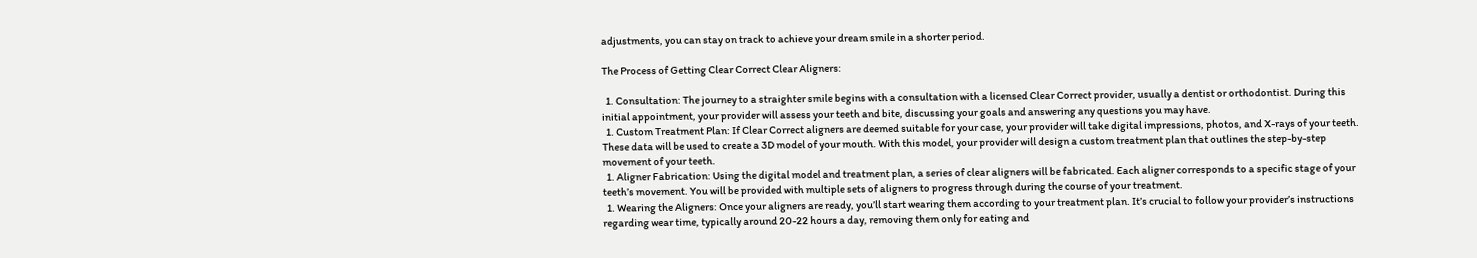adjustments, you can stay on track to achieve your dream smile in a shorter period.

The Process of Getting Clear Correct Clear Aligners:

  1. Consultation: The journey to a straighter smile begins with a consultation with a licensed Clear Correct provider, usually a dentist or orthodontist. During this initial appointment, your provider will assess your teeth and bite, discussing your goals and answering any questions you may have.
  1. Custom Treatment Plan: If Clear Correct aligners are deemed suitable for your case, your provider will take digital impressions, photos, and X-rays of your teeth. These data will be used to create a 3D model of your mouth. With this model, your provider will design a custom treatment plan that outlines the step-by-step movement of your teeth.
  1. Aligner Fabrication: Using the digital model and treatment plan, a series of clear aligners will be fabricated. Each aligner corresponds to a specific stage of your teeth’s movement. You will be provided with multiple sets of aligners to progress through during the course of your treatment.
  1. Wearing the Aligners: Once your aligners are ready, you’ll start wearing them according to your treatment plan. It’s crucial to follow your provider’s instructions regarding wear time, typically around 20-22 hours a day, removing them only for eating and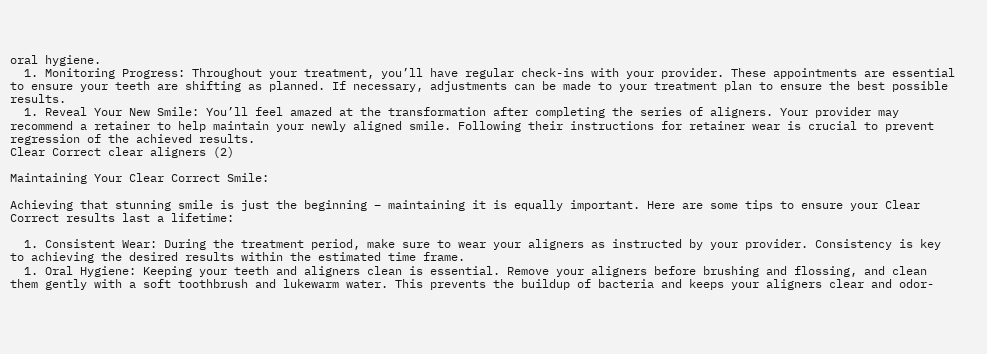oral hygiene.
  1. Monitoring Progress: Throughout your treatment, you’ll have regular check-ins with your provider. These appointments are essential to ensure your teeth are shifting as planned. If necessary, adjustments can be made to your treatment plan to ensure the best possible results.
  1. Reveal Your New Smile: You’ll feel amazed at the transformation after completing the series of aligners. Your provider may recommend a retainer to help maintain your newly aligned smile. Following their instructions for retainer wear is crucial to prevent regression of the achieved results.
Clear Correct clear aligners (2)

Maintaining Your Clear Correct Smile:

Achieving that stunning smile is just the beginning – maintaining it is equally important. Here are some tips to ensure your Clear Correct results last a lifetime:

  1. Consistent Wear: During the treatment period, make sure to wear your aligners as instructed by your provider. Consistency is key to achieving the desired results within the estimated time frame.
  1. Oral Hygiene: Keeping your teeth and aligners clean is essential. Remove your aligners before brushing and flossing, and clean them gently with a soft toothbrush and lukewarm water. This prevents the buildup of bacteria and keeps your aligners clear and odor-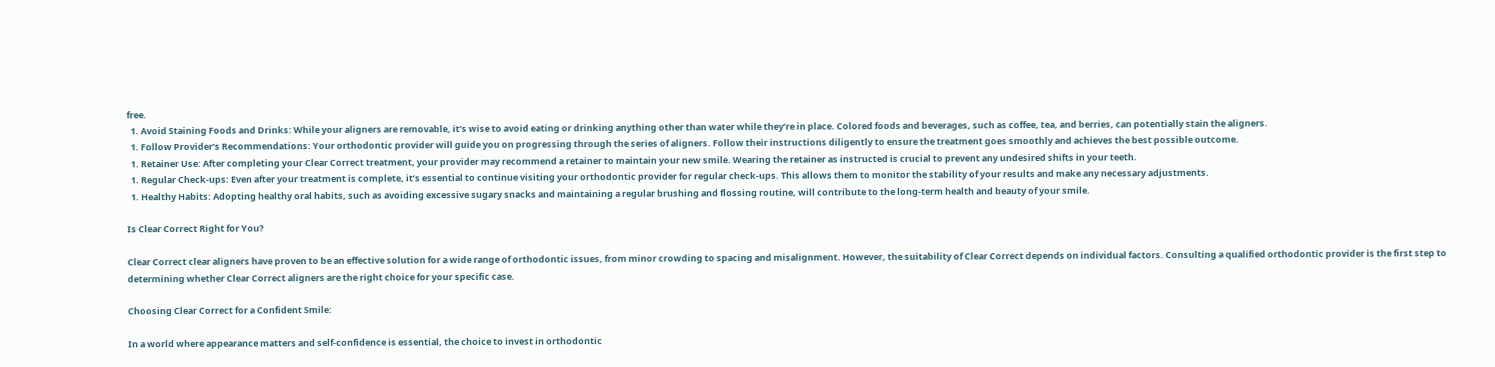free.
  1. Avoid Staining Foods and Drinks: While your aligners are removable, it’s wise to avoid eating or drinking anything other than water while they’re in place. Colored foods and beverages, such as coffee, tea, and berries, can potentially stain the aligners.
  1. Follow Provider’s Recommendations: Your orthodontic provider will guide you on progressing through the series of aligners. Follow their instructions diligently to ensure the treatment goes smoothly and achieves the best possible outcome.
  1. Retainer Use: After completing your Clear Correct treatment, your provider may recommend a retainer to maintain your new smile. Wearing the retainer as instructed is crucial to prevent any undesired shifts in your teeth.
  1. Regular Check-ups: Even after your treatment is complete, it’s essential to continue visiting your orthodontic provider for regular check-ups. This allows them to monitor the stability of your results and make any necessary adjustments.
  1. Healthy Habits: Adopting healthy oral habits, such as avoiding excessive sugary snacks and maintaining a regular brushing and flossing routine, will contribute to the long-term health and beauty of your smile.

Is Clear Correct Right for You?

Clear Correct clear aligners have proven to be an effective solution for a wide range of orthodontic issues, from minor crowding to spacing and misalignment. However, the suitability of Clear Correct depends on individual factors. Consulting a qualified orthodontic provider is the first step to determining whether Clear Correct aligners are the right choice for your specific case.

Choosing Clear Correct for a Confident Smile:

In a world where appearance matters and self-confidence is essential, the choice to invest in orthodontic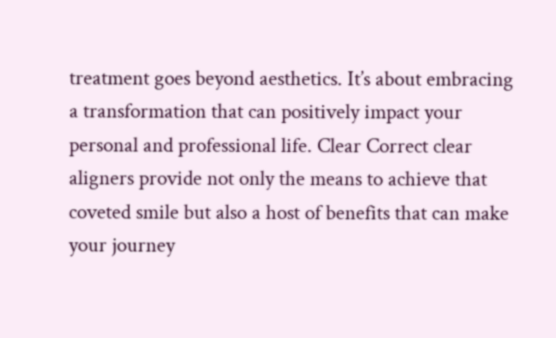treatment goes beyond aesthetics. It’s about embracing a transformation that can positively impact your personal and professional life. Clear Correct clear aligners provide not only the means to achieve that coveted smile but also a host of benefits that can make your journey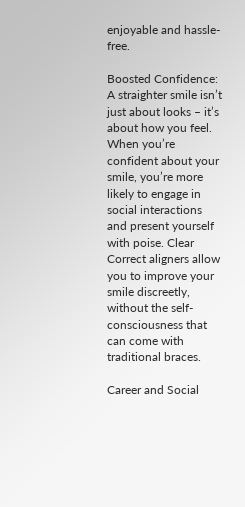enjoyable and hassle-free.

Boosted Confidence: A straighter smile isn’t just about looks – it’s about how you feel. When you’re confident about your smile, you’re more likely to engage in social interactions and present yourself with poise. Clear Correct aligners allow you to improve your smile discreetly, without the self-consciousness that can come with traditional braces.

Career and Social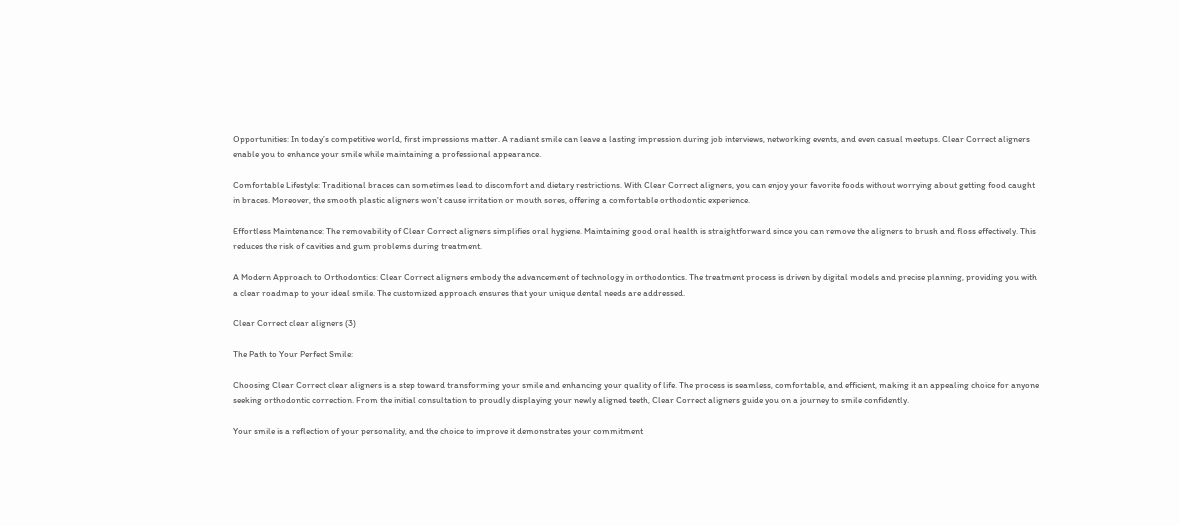Opportunities: In today’s competitive world, first impressions matter. A radiant smile can leave a lasting impression during job interviews, networking events, and even casual meetups. Clear Correct aligners enable you to enhance your smile while maintaining a professional appearance.

Comfortable Lifestyle: Traditional braces can sometimes lead to discomfort and dietary restrictions. With Clear Correct aligners, you can enjoy your favorite foods without worrying about getting food caught in braces. Moreover, the smooth plastic aligners won’t cause irritation or mouth sores, offering a comfortable orthodontic experience.

Effortless Maintenance: The removability of Clear Correct aligners simplifies oral hygiene. Maintaining good oral health is straightforward since you can remove the aligners to brush and floss effectively. This reduces the risk of cavities and gum problems during treatment.

A Modern Approach to Orthodontics: Clear Correct aligners embody the advancement of technology in orthodontics. The treatment process is driven by digital models and precise planning, providing you with a clear roadmap to your ideal smile. The customized approach ensures that your unique dental needs are addressed.

Clear Correct clear aligners (3)

The Path to Your Perfect Smile:

Choosing Clear Correct clear aligners is a step toward transforming your smile and enhancing your quality of life. The process is seamless, comfortable, and efficient, making it an appealing choice for anyone seeking orthodontic correction. From the initial consultation to proudly displaying your newly aligned teeth, Clear Correct aligners guide you on a journey to smile confidently.

Your smile is a reflection of your personality, and the choice to improve it demonstrates your commitment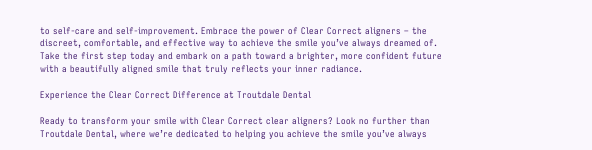to self-care and self-improvement. Embrace the power of Clear Correct aligners – the discreet, comfortable, and effective way to achieve the smile you’ve always dreamed of. Take the first step today and embark on a path toward a brighter, more confident future with a beautifully aligned smile that truly reflects your inner radiance.

Experience the Clear Correct Difference at Troutdale Dental

Ready to transform your smile with Clear Correct clear aligners? Look no further than Troutdale Dental, where we’re dedicated to helping you achieve the smile you’ve always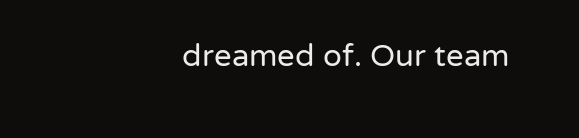dreamed of. Our team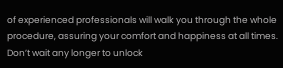of experienced professionals will walk you through the whole procedure, assuring your comfort and happiness at all times. Don’t wait any longer to unlock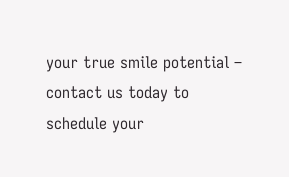your true smile potential – contact us today to schedule your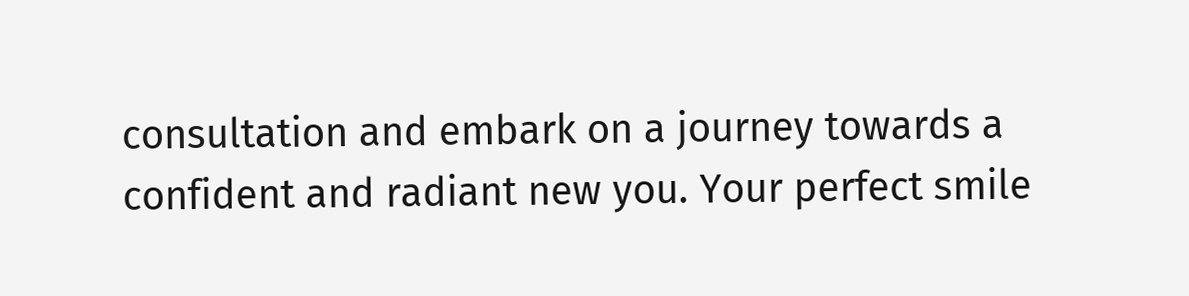consultation and embark on a journey towards a confident and radiant new you. Your perfect smile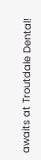awaits at Troutdale Dental!